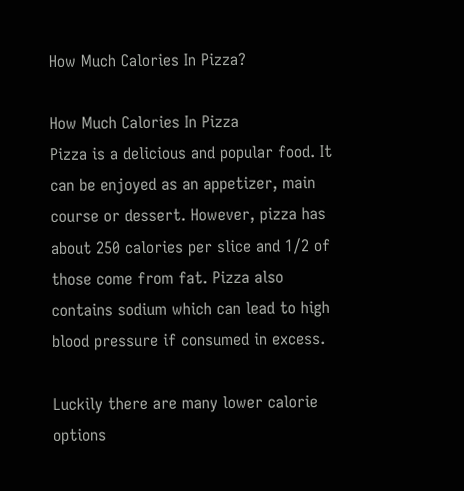How Much Calories In Pizza?

How Much Calories In Pizza
Pizza is a delicious and popular food. It can be enjoyed as an appetizer, main course or dessert. However, pizza has about 250 calories per slice and 1/2 of those come from fat. Pizza also contains sodium which can lead to high blood pressure if consumed in excess.

Luckily there are many lower calorie options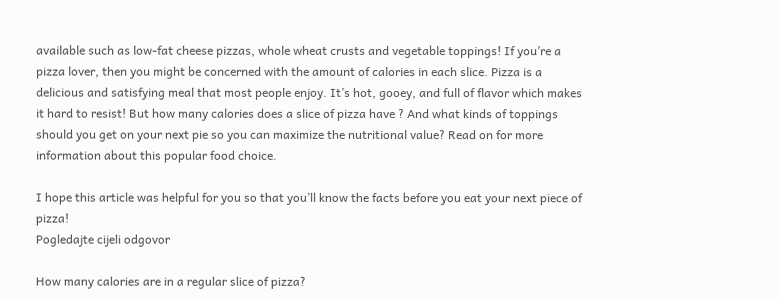available such as low-fat cheese pizzas, whole wheat crusts and vegetable toppings! If you’re a pizza lover, then you might be concerned with the amount of calories in each slice. Pizza is a delicious and satisfying meal that most people enjoy. It’s hot, gooey, and full of flavor which makes it hard to resist! But how many calories does a slice of pizza have ? And what kinds of toppings should you get on your next pie so you can maximize the nutritional value? Read on for more information about this popular food choice.

I hope this article was helpful for you so that you’ll know the facts before you eat your next piece of pizza!
Pogledajte cijeli odgovor

How many calories are in a regular slice of pizza?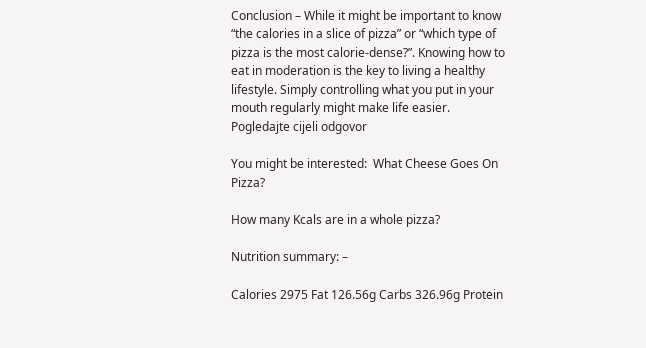Conclusion – While it might be important to know “the calories in a slice of pizza” or “which type of pizza is the most calorie-dense?”. Knowing how to eat in moderation is the key to living a healthy lifestyle. Simply controlling what you put in your mouth regularly might make life easier.
Pogledajte cijeli odgovor

You might be interested:  What Cheese Goes On Pizza?

How many Kcals are in a whole pizza?

Nutrition summary: –

Calories 2975 Fat 126.56g Carbs 326.96g Protein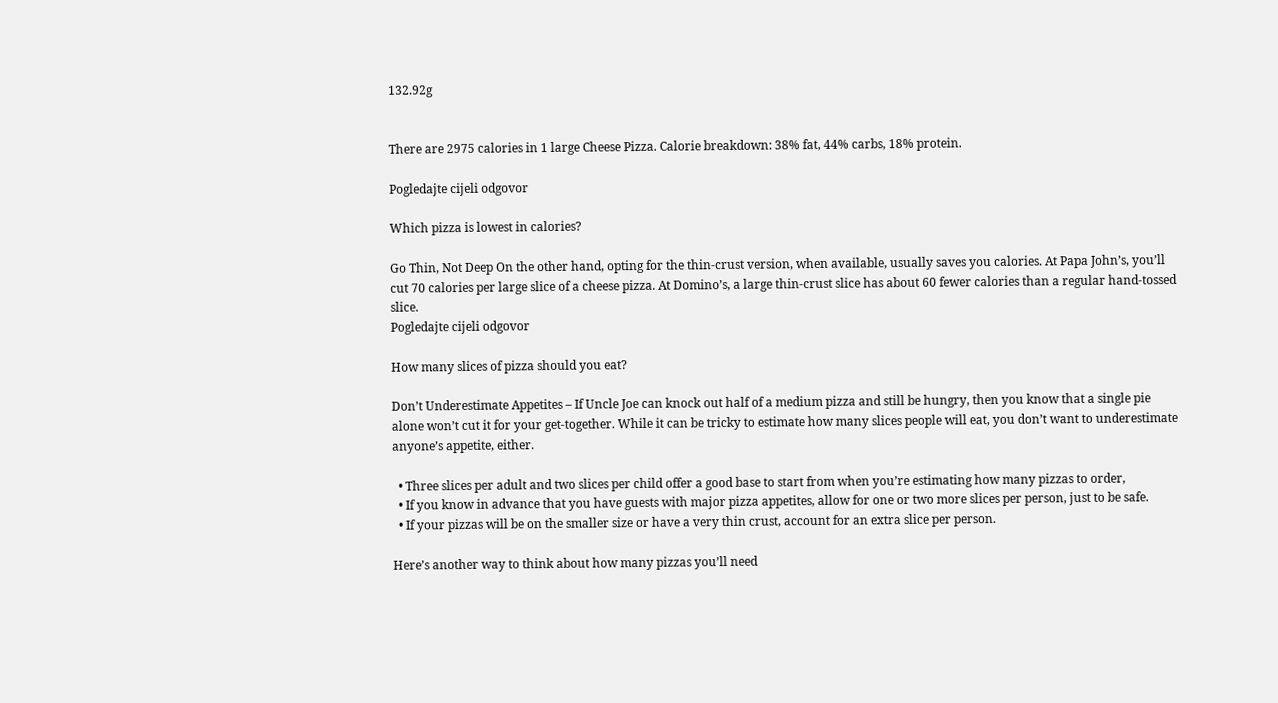132.92g


There are 2975 calories in 1 large Cheese Pizza. Calorie breakdown: 38% fat, 44% carbs, 18% protein.

Pogledajte cijeli odgovor

Which pizza is lowest in calories?

Go Thin, Not Deep On the other hand, opting for the thin-crust version, when available, usually saves you calories. At Papa John’s, you’ll cut 70 calories per large slice of a cheese pizza. At Domino’s, a large thin-crust slice has about 60 fewer calories than a regular hand-tossed slice.
Pogledajte cijeli odgovor

How many slices of pizza should you eat?

Don’t Underestimate Appetites – If Uncle Joe can knock out half of a medium pizza and still be hungry, then you know that a single pie alone won’t cut it for your get-together. While it can be tricky to estimate how many slices people will eat, you don’t want to underestimate anyone’s appetite, either.

  • Three slices per adult and two slices per child offer a good base to start from when you’re estimating how many pizzas to order,
  • If you know in advance that you have guests with major pizza appetites, allow for one or two more slices per person, just to be safe.
  • If your pizzas will be on the smaller size or have a very thin crust, account for an extra slice per person.

Here’s another way to think about how many pizzas you’ll need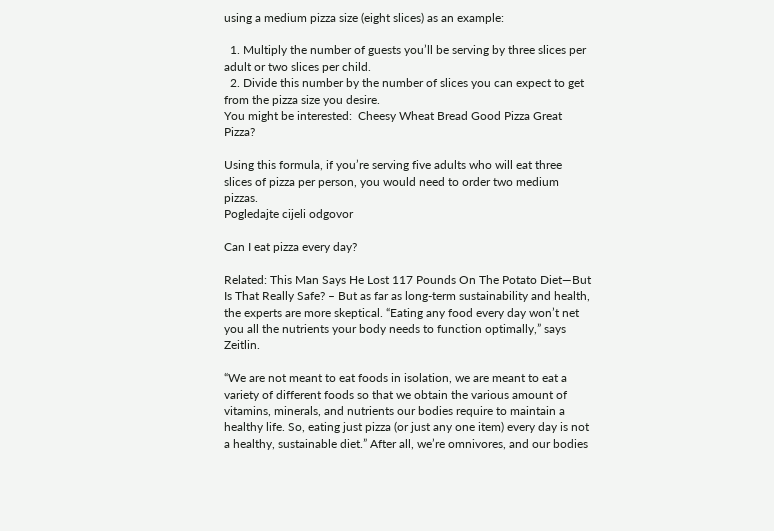using a medium pizza size (eight slices) as an example:

  1. Multiply the number of guests you’ll be serving by three slices per adult or two slices per child.
  2. Divide this number by the number of slices you can expect to get from the pizza size you desire.
You might be interested:  Cheesy Wheat Bread Good Pizza Great Pizza?

Using this formula, if you’re serving five adults who will eat three slices of pizza per person, you would need to order two medium pizzas.
Pogledajte cijeli odgovor

Can I eat pizza every day?

Related: This Man Says He Lost 117 Pounds On The Potato Diet—But Is That Really Safe? – But as far as long-term sustainability and health, the experts are more skeptical. “Eating any food every day won’t net you all the nutrients your body needs to function optimally,” says Zeitlin.

“We are not meant to eat foods in isolation, we are meant to eat a variety of different foods so that we obtain the various amount of vitamins, minerals, and nutrients our bodies require to maintain a healthy life. So, eating just pizza (or just any one item) every day is not a healthy, sustainable diet.” After all, we’re omnivores, and our bodies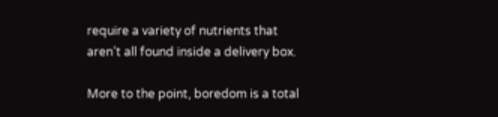require a variety of nutrients that aren’t all found inside a delivery box.

More to the point, boredom is a total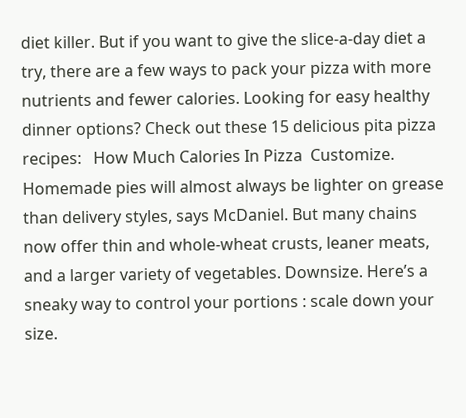diet killer. But if you want to give the slice-a-day diet a try, there are a few ways to pack your pizza with more nutrients and fewer calories. Looking for easy healthy dinner options? Check out these 15 delicious pita pizza recipes:   How Much Calories In Pizza  Customize. Homemade pies will almost always be lighter on grease than delivery styles, says McDaniel. But many chains now offer thin and whole-wheat crusts, leaner meats, and a larger variety of vegetables. Downsize. Here’s a sneaky way to control your portions : scale down your size.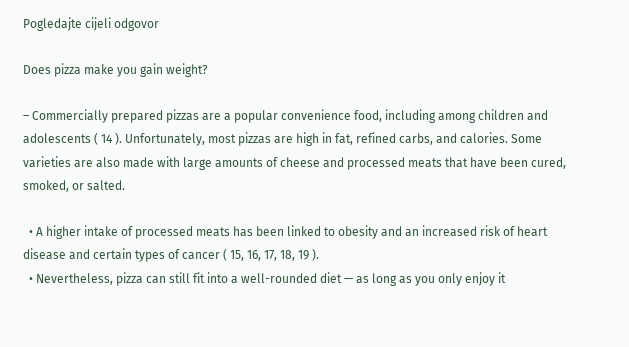Pogledajte cijeli odgovor

Does pizza make you gain weight?

– Commercially prepared pizzas are a popular convenience food, including among children and adolescents ( 14 ). Unfortunately, most pizzas are high in fat, refined carbs, and calories. Some varieties are also made with large amounts of cheese and processed meats that have been cured, smoked, or salted.

  • A higher intake of processed meats has been linked to obesity and an increased risk of heart disease and certain types of cancer ( 15, 16, 17, 18, 19 ).
  • Nevertheless, pizza can still fit into a well-rounded diet — as long as you only enjoy it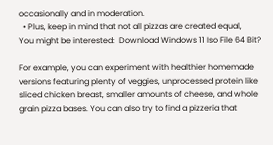occasionally and in moderation.
  • Plus, keep in mind that not all pizzas are created equal,
You might be interested:  Download Windows 11 Iso File 64 Bit?

For example, you can experiment with healthier homemade versions featuring plenty of veggies, unprocessed protein like sliced chicken breast, smaller amounts of cheese, and whole grain pizza bases. You can also try to find a pizzeria that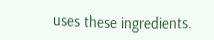uses these ingredients.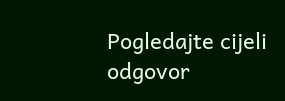Pogledajte cijeli odgovor